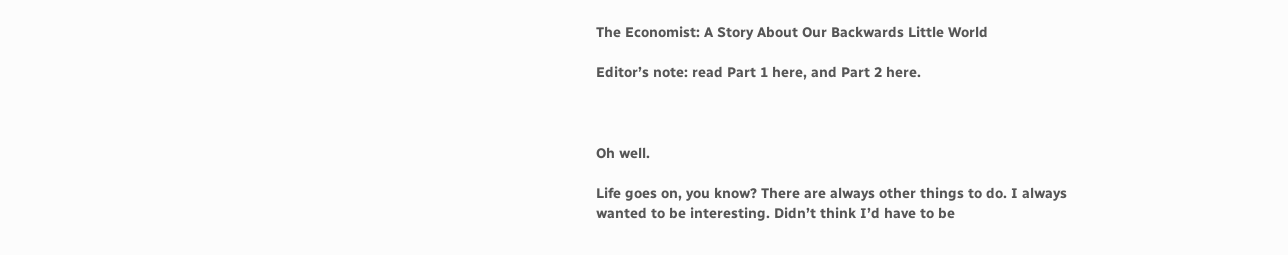The Economist: A Story About Our Backwards Little World

Editor’s note: read Part 1 here, and Part 2 here.



Oh well.

Life goes on, you know? There are always other things to do. I always wanted to be interesting. Didn’t think I’d have to be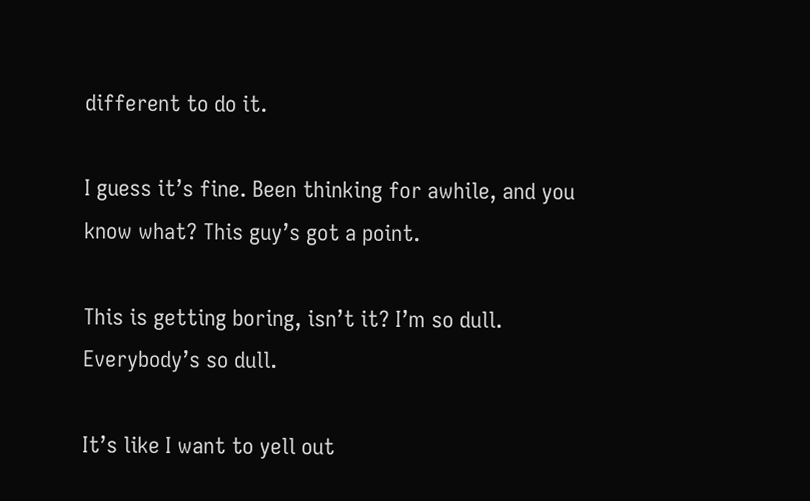different to do it.

I guess it’s fine. Been thinking for awhile, and you know what? This guy’s got a point.

This is getting boring, isn’t it? I’m so dull. Everybody’s so dull.

It’s like I want to yell out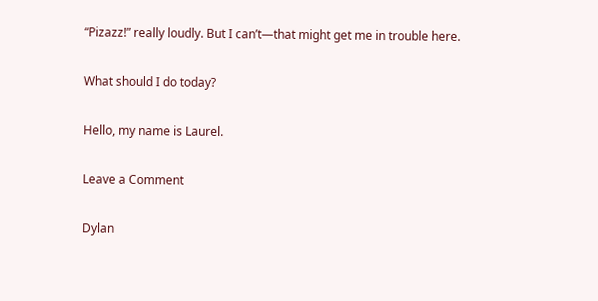“Pizazz!” really loudly. But I can’t—that might get me in trouble here.

What should I do today?

Hello, my name is Laurel.

Leave a Comment

Dylan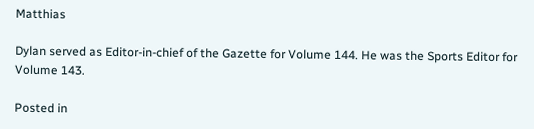Matthias

Dylan served as Editor-in-chief of the Gazette for Volume 144. He was the Sports Editor for Volume 143.

Posted in